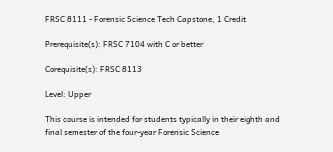FRSC 8111 - Forensic Science Tech Capstone, 1 Credit

Prerequisite(s): FRSC 7104 with C or better

Corequisite(s): FRSC 8113

Level: Upper

This course is intended for students typically in their eighth and final semester of the four-year Forensic Science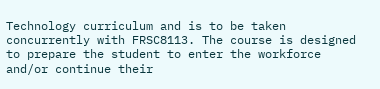Technology curriculum and is to be taken concurrently with FRSC8113. The course is designed to prepare the student to enter the workforce and/or continue their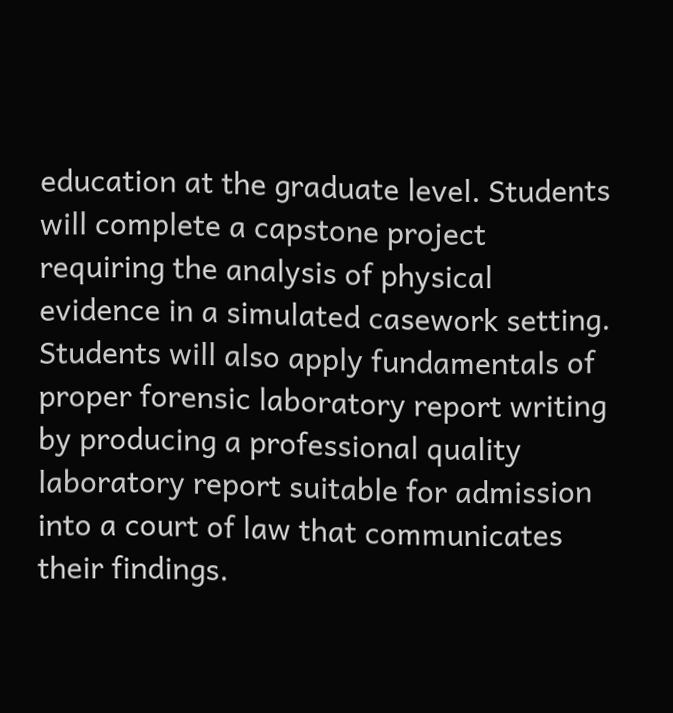education at the graduate level. Students will complete a capstone project requiring the analysis of physical evidence in a simulated casework setting. Students will also apply fundamentals of proper forensic laboratory report writing by producing a professional quality laboratory report suitable for admission into a court of law that communicates their findings.